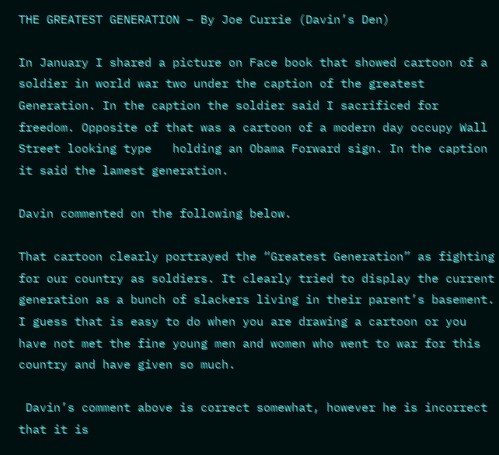THE GREATEST GENERATION – By Joe Currie (Davin’s Den)

In January I shared a picture on Face book that showed cartoon of a soldier in world war two under the caption of the greatest Generation. In the caption the soldier said I sacrificed for freedom. Opposite of that was a cartoon of a modern day occupy Wall Street looking type   holding an Obama Forward sign. In the caption it said the lamest generation.

Davin commented on the following below.

That cartoon clearly portrayed the “Greatest Generation” as fighting for our country as soldiers. It clearly tried to display the current generation as a bunch of slackers living in their parent’s basement. I guess that is easy to do when you are drawing a cartoon or you have not met the fine young men and women who went to war for this country and have given so much.

 Davin’s comment above is correct somewhat, however he is incorrect that it is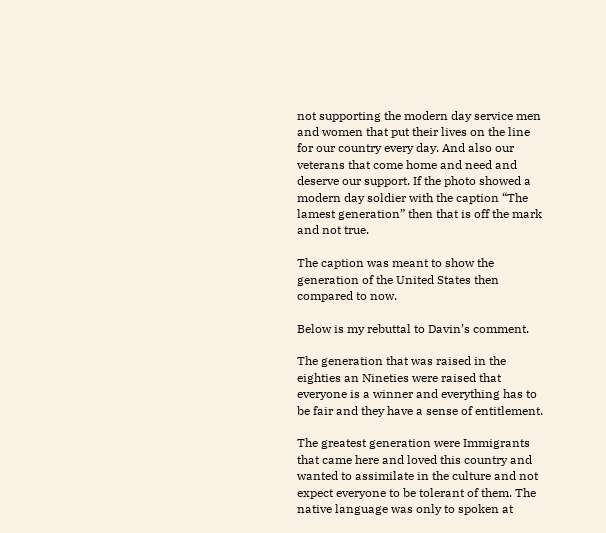not supporting the modern day service men and women that put their lives on the line for our country every day. And also our veterans that come home and need and deserve our support. If the photo showed a modern day soldier with the caption “The lamest generation” then that is off the mark and not true.

The caption was meant to show the generation of the United States then compared to now.

Below is my rebuttal to Davin’s comment.

The generation that was raised in the eighties an Nineties were raised that everyone is a winner and everything has to be fair and they have a sense of entitlement.

The greatest generation were Immigrants that came here and loved this country and wanted to assimilate in the culture and not expect everyone to be tolerant of them. The native language was only to spoken at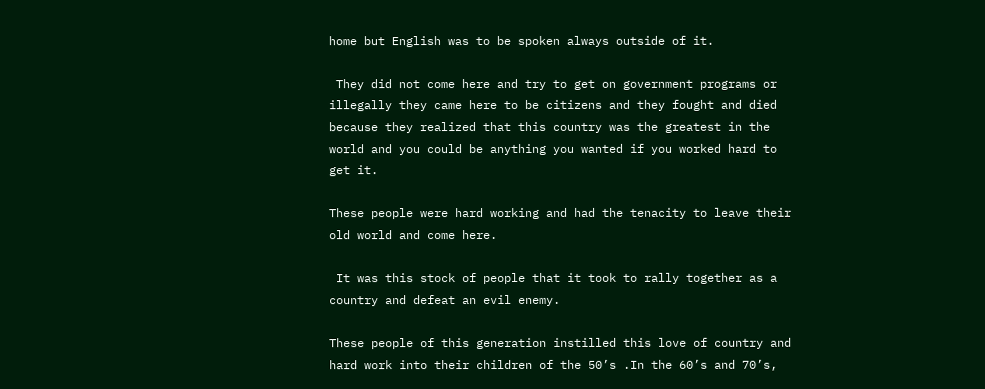home but English was to be spoken always outside of it.

 They did not come here and try to get on government programs or illegally they came here to be citizens and they fought and died because they realized that this country was the greatest in the world and you could be anything you wanted if you worked hard to get it.

These people were hard working and had the tenacity to leave their old world and come here.

 It was this stock of people that it took to rally together as a country and defeat an evil enemy.

These people of this generation instilled this love of country and hard work into their children of the 50’s .In the 60’s and 70’s,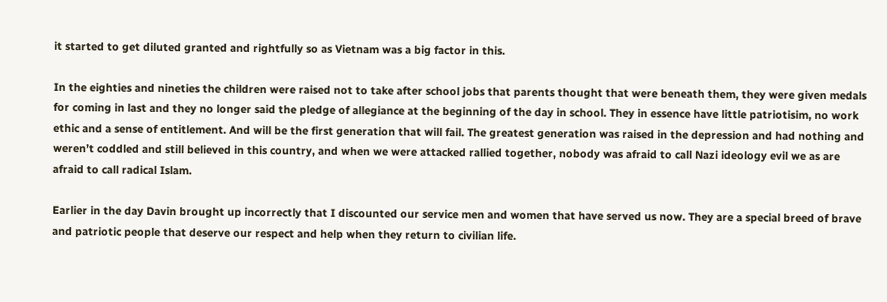it started to get diluted granted and rightfully so as Vietnam was a big factor in this.

In the eighties and nineties the children were raised not to take after school jobs that parents thought that were beneath them, they were given medals for coming in last and they no longer said the pledge of allegiance at the beginning of the day in school. They in essence have little patriotisim, no work ethic and a sense of entitlement. And will be the first generation that will fail. The greatest generation was raised in the depression and had nothing and weren’t coddled and still believed in this country, and when we were attacked rallied together, nobody was afraid to call Nazi ideology evil we as are afraid to call radical Islam.

Earlier in the day Davin brought up incorrectly that I discounted our service men and women that have served us now. They are a special breed of brave and patriotic people that deserve our respect and help when they return to civilian life.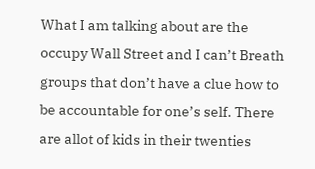What I am talking about are the occupy Wall Street and I can’t Breath groups that don’t have a clue how to be accountable for one’s self. There are allot of kids in their twenties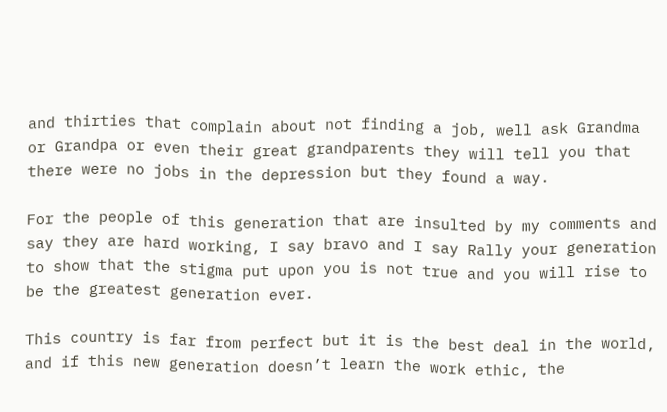and thirties that complain about not finding a job, well ask Grandma or Grandpa or even their great grandparents they will tell you that there were no jobs in the depression but they found a way.

For the people of this generation that are insulted by my comments and say they are hard working, I say bravo and I say Rally your generation to show that the stigma put upon you is not true and you will rise to be the greatest generation ever.

This country is far from perfect but it is the best deal in the world, and if this new generation doesn’t learn the work ethic, the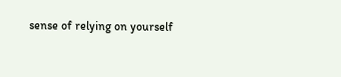sense of relying on yourself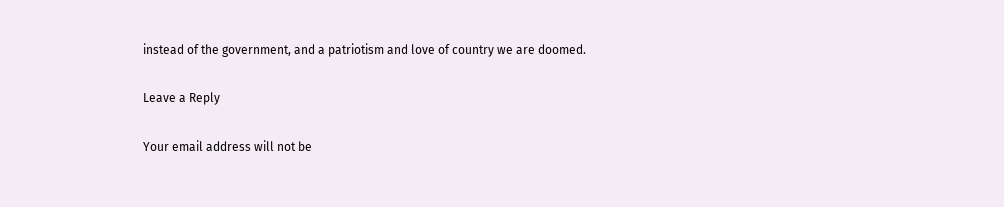instead of the government, and a patriotism and love of country we are doomed.

Leave a Reply

Your email address will not be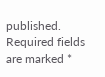published. Required fields are marked *